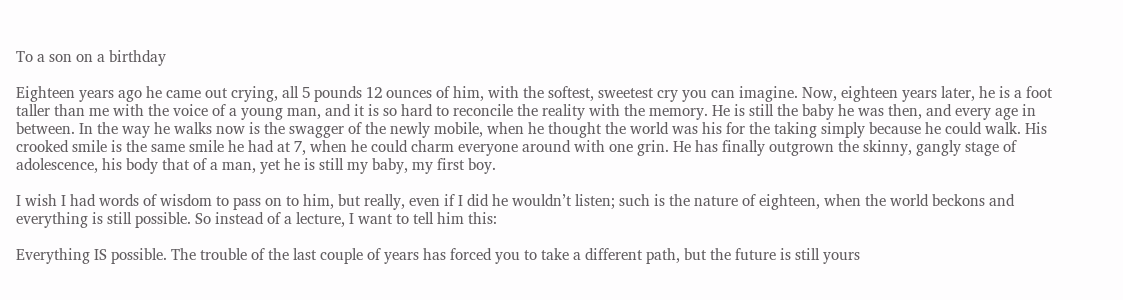To a son on a birthday

Eighteen years ago he came out crying, all 5 pounds 12 ounces of him, with the softest, sweetest cry you can imagine. Now, eighteen years later, he is a foot taller than me with the voice of a young man, and it is so hard to reconcile the reality with the memory. He is still the baby he was then, and every age in between. In the way he walks now is the swagger of the newly mobile, when he thought the world was his for the taking simply because he could walk. His crooked smile is the same smile he had at 7, when he could charm everyone around with one grin. He has finally outgrown the skinny, gangly stage of adolescence, his body that of a man, yet he is still my baby, my first boy.

I wish I had words of wisdom to pass on to him, but really, even if I did he wouldn’t listen; such is the nature of eighteen, when the world beckons and everything is still possible. So instead of a lecture, I want to tell him this:

Everything IS possible. The trouble of the last couple of years has forced you to take a different path, but the future is still yours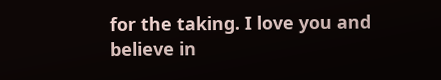for the taking. I love you and believe in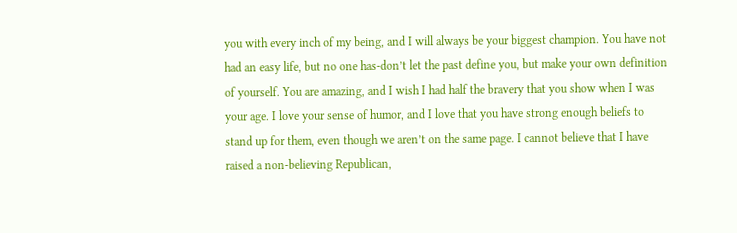you with every inch of my being, and I will always be your biggest champion. You have not had an easy life, but no one has-don’t let the past define you, but make your own definition of yourself. You are amazing, and I wish I had half the bravery that you show when I was your age. I love your sense of humor, and I love that you have strong enough beliefs to stand up for them, even though we aren’t on the same page. I cannot believe that I have raised a non-believing Republican,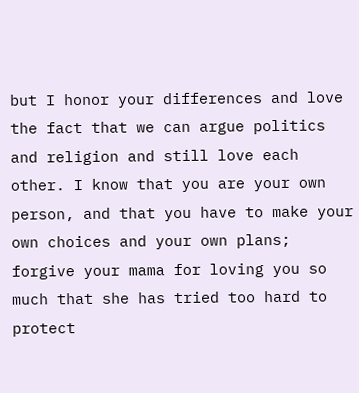but I honor your differences and love the fact that we can argue politics and religion and still love each other. I know that you are your own person, and that you have to make your own choices and your own plans; forgive your mama for loving you so much that she has tried too hard to protect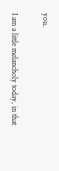you.

I am a little melancholy today, in that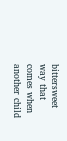bittersweet way that comes when another child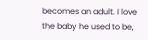becomes an adult. I love the baby he used to be,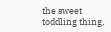the sweet toddling thing,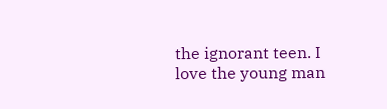the ignorant teen. I love the young man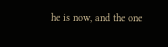he is now, and the one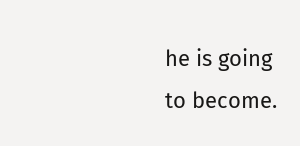he is going to become.